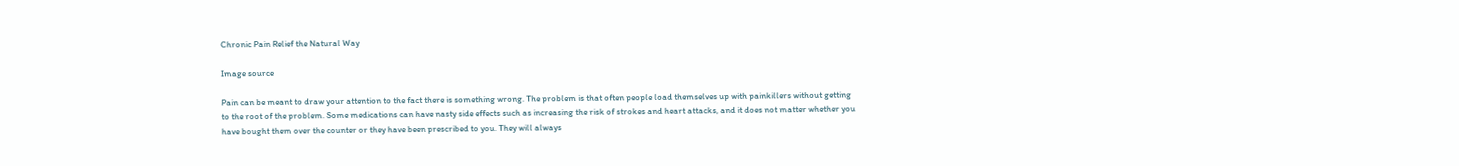Chronic Pain Relief the Natural Way

Image source

Pain can be meant to draw your attention to the fact there is something wrong. The problem is that often people load themselves up with painkillers without getting to the root of the problem. Some medications can have nasty side effects such as increasing the risk of strokes and heart attacks, and it does not matter whether you have bought them over the counter or they have been prescribed to you. They will always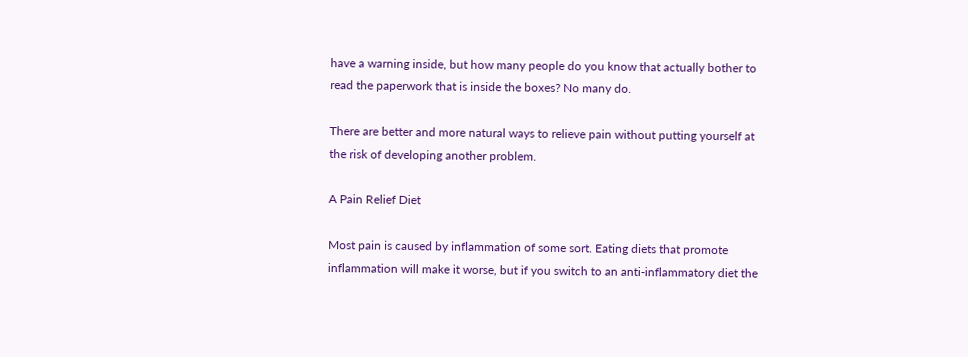have a warning inside, but how many people do you know that actually bother to read the paperwork that is inside the boxes? No many do.

There are better and more natural ways to relieve pain without putting yourself at the risk of developing another problem.

A Pain Relief Diet

Most pain is caused by inflammation of some sort. Eating diets that promote inflammation will make it worse, but if you switch to an anti-inflammatory diet the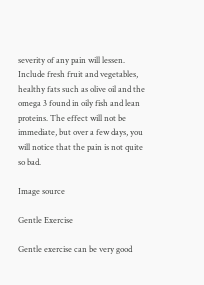severity of any pain will lessen. Include fresh fruit and vegetables, healthy fats such as olive oil and the omega 3 found in oily fish and lean proteins. The effect will not be immediate, but over a few days, you will notice that the pain is not quite so bad.

Image source

Gentle Exercise

Gentle exercise can be very good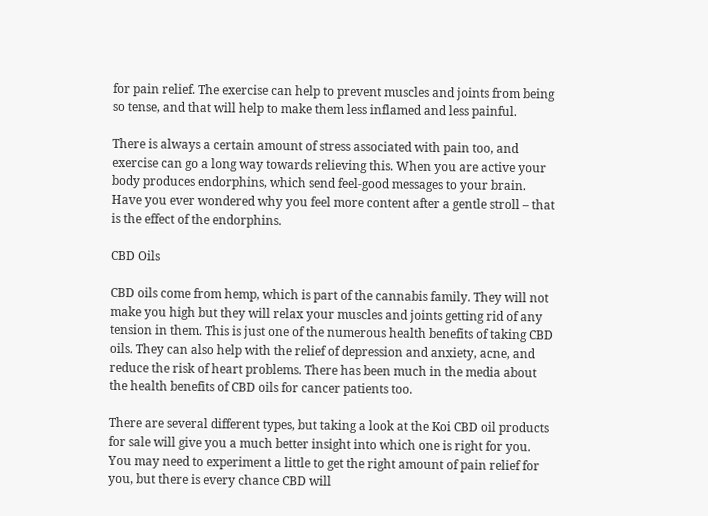for pain relief. The exercise can help to prevent muscles and joints from being so tense, and that will help to make them less inflamed and less painful.

There is always a certain amount of stress associated with pain too, and exercise can go a long way towards relieving this. When you are active your body produces endorphins, which send feel-good messages to your brain. Have you ever wondered why you feel more content after a gentle stroll – that is the effect of the endorphins.

CBD Oils

CBD oils come from hemp, which is part of the cannabis family. They will not make you high but they will relax your muscles and joints getting rid of any tension in them. This is just one of the numerous health benefits of taking CBD oils. They can also help with the relief of depression and anxiety, acne, and reduce the risk of heart problems. There has been much in the media about the health benefits of CBD oils for cancer patients too.

There are several different types, but taking a look at the Koi CBD oil products for sale will give you a much better insight into which one is right for you. You may need to experiment a little to get the right amount of pain relief for you, but there is every chance CBD will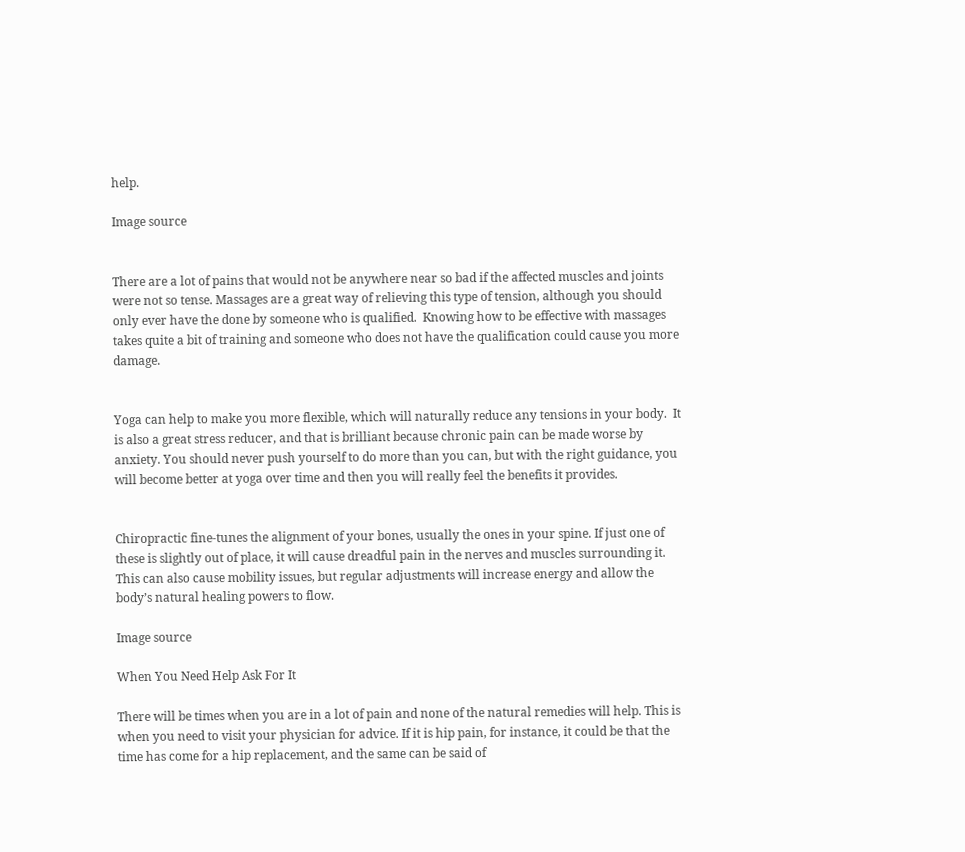help.

Image source


There are a lot of pains that would not be anywhere near so bad if the affected muscles and joints were not so tense. Massages are a great way of relieving this type of tension, although you should only ever have the done by someone who is qualified.  Knowing how to be effective with massages takes quite a bit of training and someone who does not have the qualification could cause you more damage.


Yoga can help to make you more flexible, which will naturally reduce any tensions in your body.  It is also a great stress reducer, and that is brilliant because chronic pain can be made worse by anxiety. You should never push yourself to do more than you can, but with the right guidance, you will become better at yoga over time and then you will really feel the benefits it provides.


Chiropractic fine-tunes the alignment of your bones, usually the ones in your spine. If just one of these is slightly out of place, it will cause dreadful pain in the nerves and muscles surrounding it. This can also cause mobility issues, but regular adjustments will increase energy and allow the body’s natural healing powers to flow.

Image source

When You Need Help Ask For It

There will be times when you are in a lot of pain and none of the natural remedies will help. This is when you need to visit your physician for advice. If it is hip pain, for instance, it could be that the time has come for a hip replacement, and the same can be said of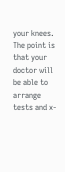your knees. The point is that your doctor will be able to arrange tests and x-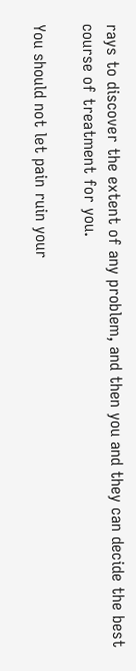rays to discover the extent of any problem, and then you and they can decide the best course of treatment for you.

You should not let pain ruin your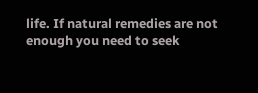life. If natural remedies are not enough you need to seek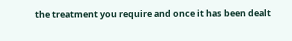the treatment you require and once it has been dealt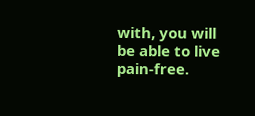with, you will be able to live pain-free.